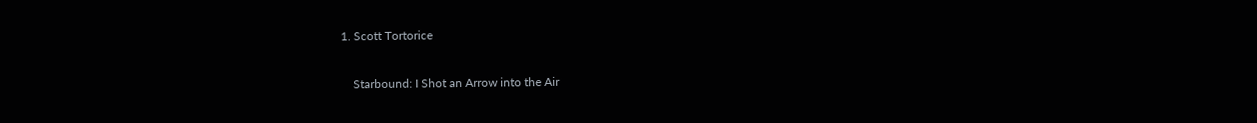1. Scott Tortorice

    Starbound: I Shot an Arrow into the Air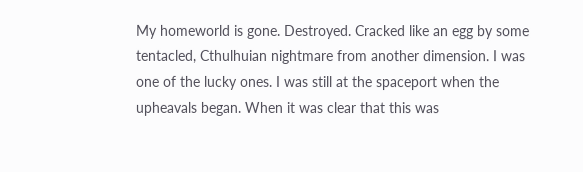My homeworld is gone. Destroyed. Cracked like an egg by some tentacled, Cthulhuian nightmare from another dimension. I was one of the lucky ones. I was still at the spaceport when the upheavals began. When it was clear that this was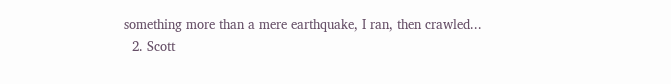something more than a mere earthquake, I ran, then crawled...
  2. Scott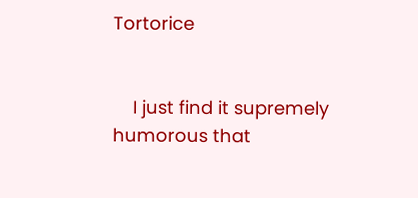Tortorice


    I just find it supremely humorous that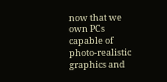now that we own PCs capable of photo-realistic graphics and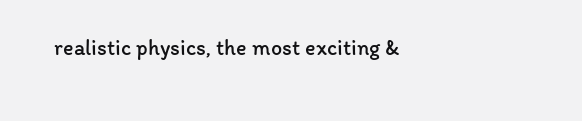realistic physics, the most exciting &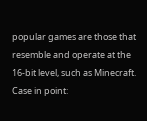popular games are those that resemble and operate at the 16-bit level, such as Minecraft. Case in point: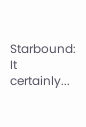Starbound: It certainly...